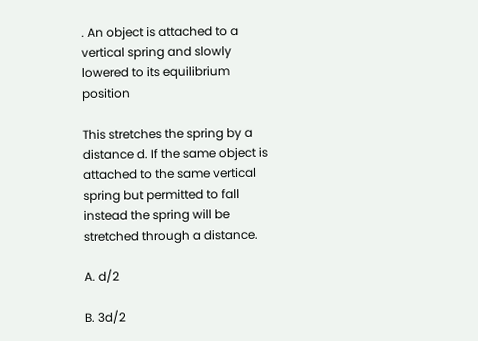. An object is attached to a vertical spring and slowly lowered to its equilibrium position

This stretches the spring by a distance d. If the same object is attached to the same vertical spring but permitted to fall instead the spring will be stretched through a distance.

A. d/2

B. 3d/2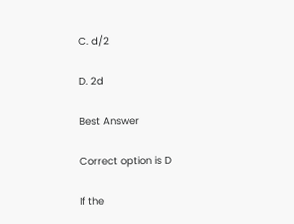C. d/2

D. 2d

Best Answer

Correct option is D

If the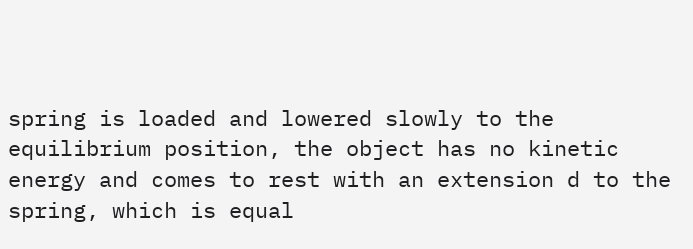spring is loaded and lowered slowly to the equilibrium position, the object has no kinetic energy and comes to rest with an extension d to the spring, which is equal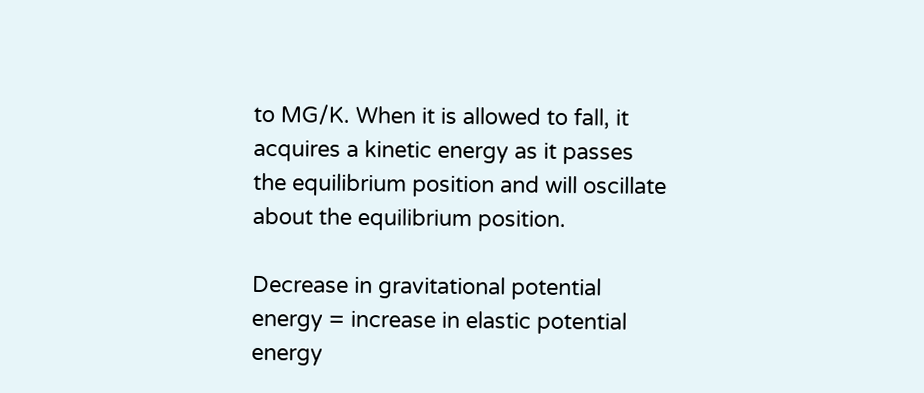to MG/K. When it is allowed to fall, it acquires a kinetic energy as it passes the equilibrium position and will oscillate about the equilibrium position.

Decrease in gravitational potential energy = increase in elastic potential energy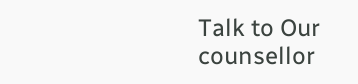Talk to Our counsellor